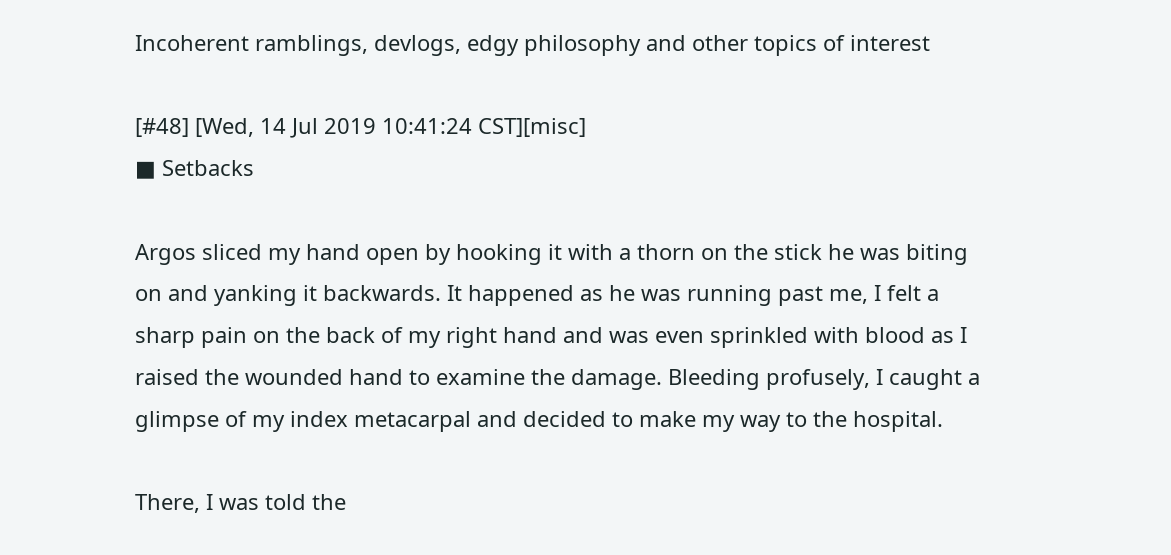Incoherent ramblings, devlogs, edgy philosophy and other topics of interest

[#48] [Wed, 14 Jul 2019 10:41:24 CST][misc]
■ Setbacks

Argos sliced my hand open by hooking it with a thorn on the stick he was biting on and yanking it backwards. It happened as he was running past me, I felt a sharp pain on the back of my right hand and was even sprinkled with blood as I raised the wounded hand to examine the damage. Bleeding profusely, I caught a glimpse of my index metacarpal and decided to make my way to the hospital.

There, I was told the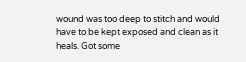wound was too deep to stitch and would have to be kept exposed and clean as it heals. Got some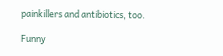painkillers and antibiotics, too.

Funny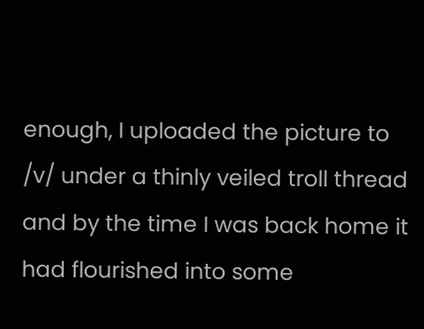enough, I uploaded the picture to /v/ under a thinly veiled troll thread and by the time I was back home it had flourished into some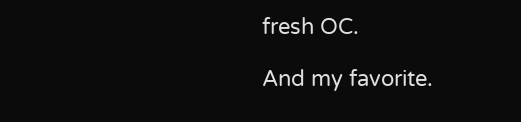fresh OC.

And my favorite.